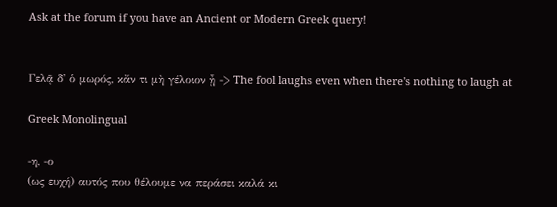Ask at the forum if you have an Ancient or Modern Greek query!


Γελᾷ δ' ὁ μωρός, κἄν τι μὴ γέλοιον ᾖ -> The fool laughs even when there's nothing to laugh at

Greek Monolingual

-η, -ο
(ως ευχή) αυτός που θέλουμε να περάσει καλά κι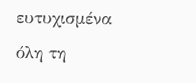ευτυχισμένα όλη τη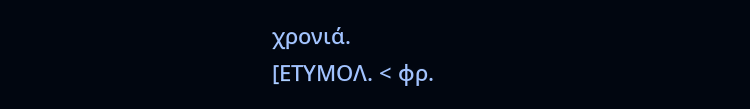χρονιά.
[ΕΤΥΜΟΛ. < φρ.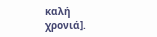καλή χρονιά].